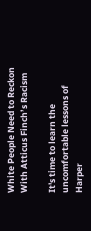White People Need to Reckon With Atticus Finch’s Racism

It's time to learn the uncomfortable lessons of Harper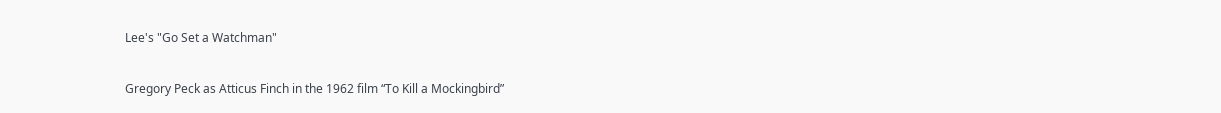Lee's "Go Set a Watchman"

Gregory Peck as Atticus Finch in the 1962 film “To Kill a Mockingbird”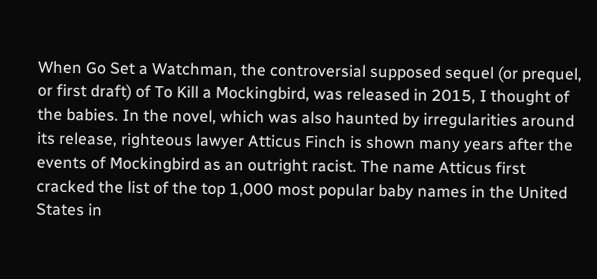When Go Set a Watchman, the controversial supposed sequel (or prequel, or first draft) of To Kill a Mockingbird, was released in 2015, I thought of the babies. In the novel, which was also haunted by irregularities around its release, righteous lawyer Atticus Finch is shown many years after the events of Mockingbird as an outright racist. The name Atticus first cracked the list of the top 1,000 most popular baby names in the United States in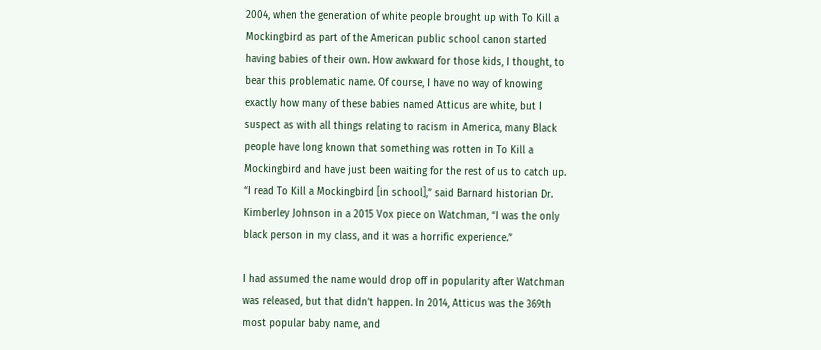2004, when the generation of white people brought up with To Kill a Mockingbird as part of the American public school canon started having babies of their own. How awkward for those kids, I thought, to bear this problematic name. Of course, I have no way of knowing exactly how many of these babies named Atticus are white, but I suspect as with all things relating to racism in America, many Black people have long known that something was rotten in To Kill a Mockingbird and have just been waiting for the rest of us to catch up. “I read To Kill a Mockingbird [in school],” said Barnard historian Dr. Kimberley Johnson in a 2015 Vox piece on Watchman, “I was the only black person in my class, and it was a horrific experience.”

I had assumed the name would drop off in popularity after Watchman was released, but that didn’t happen. In 2014, Atticus was the 369th most popular baby name, and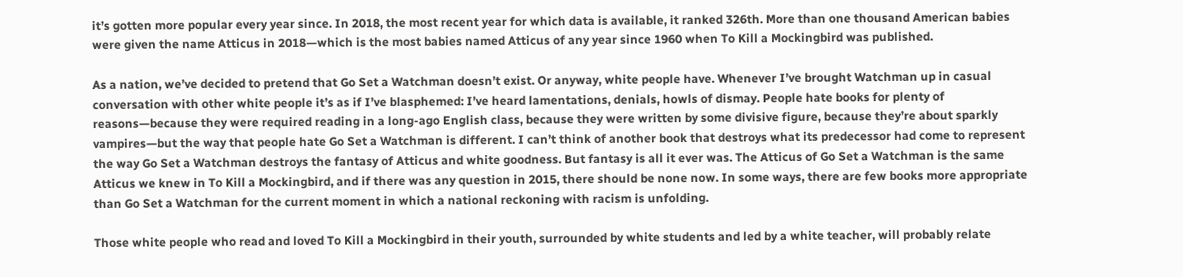it’s gotten more popular every year since. In 2018, the most recent year for which data is available, it ranked 326th. More than one thousand American babies were given the name Atticus in 2018—which is the most babies named Atticus of any year since 1960 when To Kill a Mockingbird was published.

As a nation, we’ve decided to pretend that Go Set a Watchman doesn’t exist. Or anyway, white people have. Whenever I’ve brought Watchman up in casual conversation with other white people it’s as if I’ve blasphemed: I’ve heard lamentations, denials, howls of dismay. People hate books for plenty of reasons—because they were required reading in a long-ago English class, because they were written by some divisive figure, because they’re about sparkly vampires—but the way that people hate Go Set a Watchman is different. I can’t think of another book that destroys what its predecessor had come to represent the way Go Set a Watchman destroys the fantasy of Atticus and white goodness. But fantasy is all it ever was. The Atticus of Go Set a Watchman is the same Atticus we knew in To Kill a Mockingbird, and if there was any question in 2015, there should be none now. In some ways, there are few books more appropriate than Go Set a Watchman for the current moment in which a national reckoning with racism is unfolding.

Those white people who read and loved To Kill a Mockingbird in their youth, surrounded by white students and led by a white teacher, will probably relate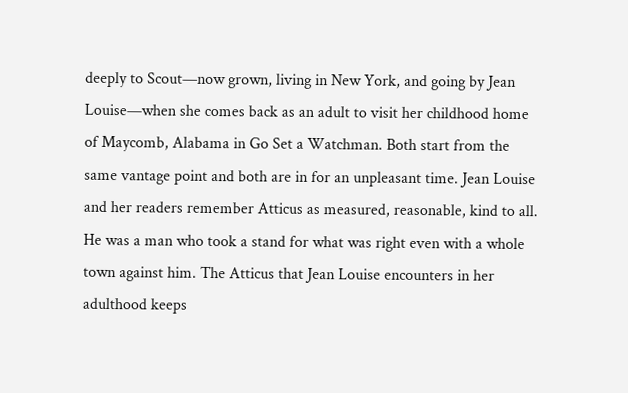deeply to Scout—now grown, living in New York, and going by Jean Louise—when she comes back as an adult to visit her childhood home of Maycomb, Alabama in Go Set a Watchman. Both start from the same vantage point and both are in for an unpleasant time. Jean Louise and her readers remember Atticus as measured, reasonable, kind to all. He was a man who took a stand for what was right even with a whole town against him. The Atticus that Jean Louise encounters in her adulthood keeps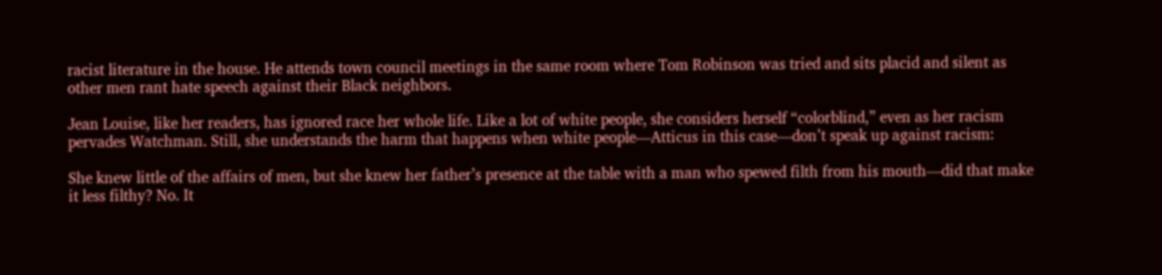racist literature in the house. He attends town council meetings in the same room where Tom Robinson was tried and sits placid and silent as other men rant hate speech against their Black neighbors.

Jean Louise, like her readers, has ignored race her whole life. Like a lot of white people, she considers herself “colorblind,” even as her racism pervades Watchman. Still, she understands the harm that happens when white people—Atticus in this case—don’t speak up against racism:

She knew little of the affairs of men, but she knew her father’s presence at the table with a man who spewed filth from his mouth—did that make it less filthy? No. It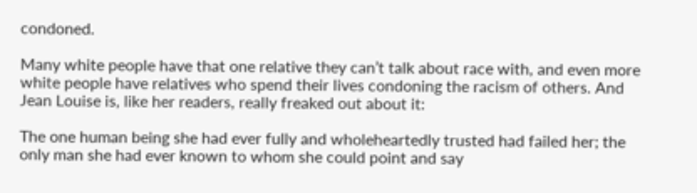condoned.

Many white people have that one relative they can’t talk about race with, and even more white people have relatives who spend their lives condoning the racism of others. And Jean Louise is, like her readers, really freaked out about it:

The one human being she had ever fully and wholeheartedly trusted had failed her; the only man she had ever known to whom she could point and say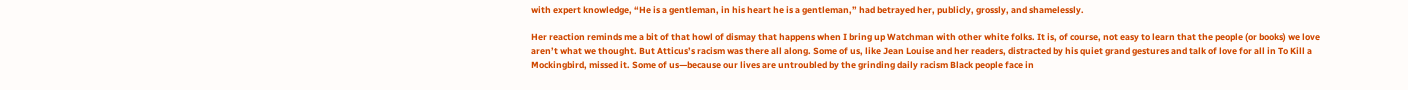with expert knowledge, “He is a gentleman, in his heart he is a gentleman,” had betrayed her, publicly, grossly, and shamelessly.

Her reaction reminds me a bit of that howl of dismay that happens when I bring up Watchman with other white folks. It is, of course, not easy to learn that the people (or books) we love aren’t what we thought. But Atticus’s racism was there all along. Some of us, like Jean Louise and her readers, distracted by his quiet grand gestures and talk of love for all in To Kill a Mockingbird, missed it. Some of us—because our lives are untroubled by the grinding daily racism Black people face in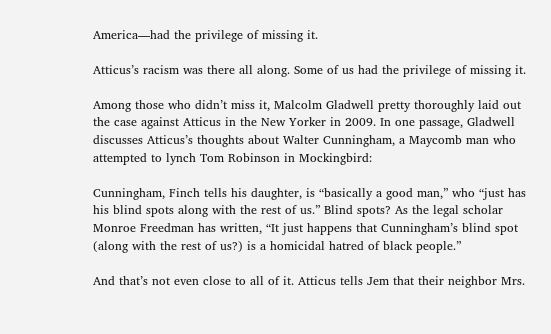America—had the privilege of missing it.

Atticus’s racism was there all along. Some of us had the privilege of missing it.

Among those who didn’t miss it, Malcolm Gladwell pretty thoroughly laid out the case against Atticus in the New Yorker in 2009. In one passage, Gladwell discusses Atticus’s thoughts about Walter Cunningham, a Maycomb man who attempted to lynch Tom Robinson in Mockingbird:

Cunningham, Finch tells his daughter, is “basically a good man,” who “just has his blind spots along with the rest of us.” Blind spots? As the legal scholar Monroe Freedman has written, “It just happens that Cunningham’s blind spot (along with the rest of us?) is a homicidal hatred of black people.”

And that’s not even close to all of it. Atticus tells Jem that their neighbor Mrs.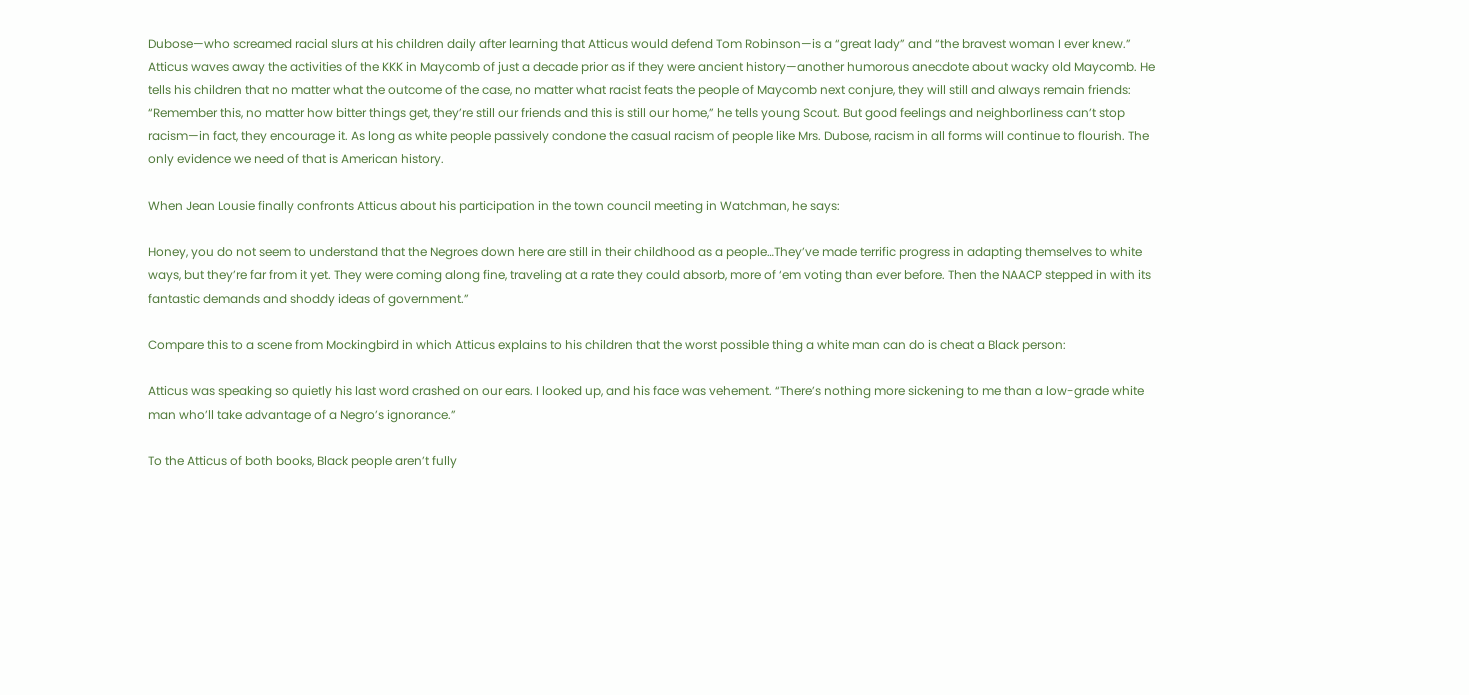Dubose—who screamed racial slurs at his children daily after learning that Atticus would defend Tom Robinson—is a “great lady” and “the bravest woman I ever knew.” Atticus waves away the activities of the KKK in Maycomb of just a decade prior as if they were ancient history—another humorous anecdote about wacky old Maycomb. He tells his children that no matter what the outcome of the case, no matter what racist feats the people of Maycomb next conjure, they will still and always remain friends: “Remember this, no matter how bitter things get, they’re still our friends and this is still our home,” he tells young Scout. But good feelings and neighborliness can’t stop racism—in fact, they encourage it. As long as white people passively condone the casual racism of people like Mrs. Dubose, racism in all forms will continue to flourish. The only evidence we need of that is American history.

When Jean Lousie finally confronts Atticus about his participation in the town council meeting in Watchman, he says:

Honey, you do not seem to understand that the Negroes down here are still in their childhood as a people…They’ve made terrific progress in adapting themselves to white ways, but they’re far from it yet. They were coming along fine, traveling at a rate they could absorb, more of ‘em voting than ever before. Then the NAACP stepped in with its fantastic demands and shoddy ideas of government.”

Compare this to a scene from Mockingbird in which Atticus explains to his children that the worst possible thing a white man can do is cheat a Black person:

Atticus was speaking so quietly his last word crashed on our ears. I looked up, and his face was vehement. “There’s nothing more sickening to me than a low-grade white man who’ll take advantage of a Negro’s ignorance.”

To the Atticus of both books, Black people aren’t fully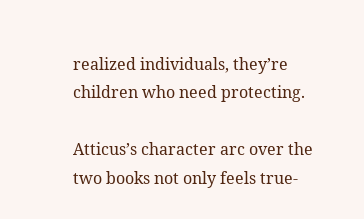realized individuals, they’re children who need protecting.

Atticus’s character arc over the two books not only feels true-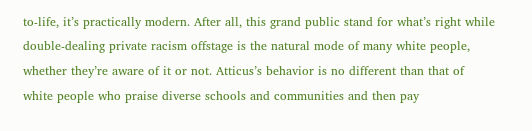to-life, it’s practically modern. After all, this grand public stand for what’s right while double-dealing private racism offstage is the natural mode of many white people, whether they’re aware of it or not. Atticus’s behavior is no different than that of white people who praise diverse schools and communities and then pay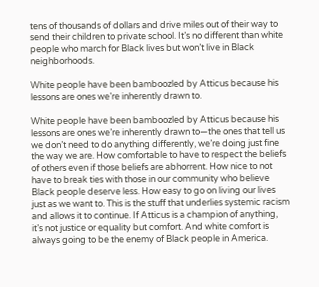tens of thousands of dollars and drive miles out of their way to send their children to private school. It’s no different than white people who march for Black lives but won’t live in Black neighborhoods.

White people have been bamboozled by Atticus because his lessons are ones we’re inherently drawn to.

White people have been bamboozled by Atticus because his lessons are ones we’re inherently drawn to—the ones that tell us we don’t need to do anything differently, we’re doing just fine the way we are. How comfortable to have to respect the beliefs of others even if those beliefs are abhorrent. How nice to not have to break ties with those in our community who believe Black people deserve less. How easy to go on living our lives just as we want to. This is the stuff that underlies systemic racism and allows it to continue. If Atticus is a champion of anything, it’s not justice or equality but comfort. And white comfort is always going to be the enemy of Black people in America.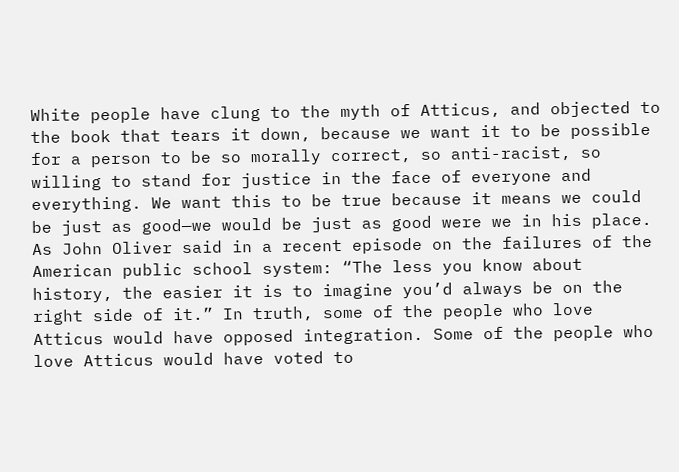White people have clung to the myth of Atticus, and objected to the book that tears it down, because we want it to be possible for a person to be so morally correct, so anti-racist, so willing to stand for justice in the face of everyone and everything. We want this to be true because it means we could be just as good—we would be just as good were we in his place. As John Oliver said in a recent episode on the failures of the American public school system: “The less you know about history, the easier it is to imagine you’d always be on the right side of it.” In truth, some of the people who love Atticus would have opposed integration. Some of the people who love Atticus would have voted to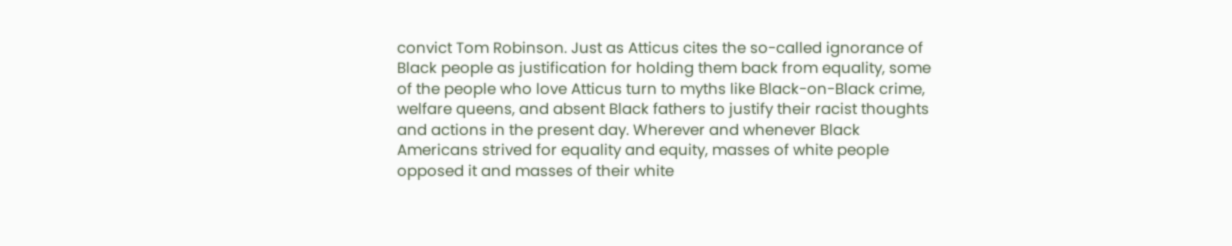convict Tom Robinson. Just as Atticus cites the so-called ignorance of Black people as justification for holding them back from equality, some of the people who love Atticus turn to myths like Black-on-Black crime, welfare queens, and absent Black fathers to justify their racist thoughts and actions in the present day. Wherever and whenever Black Americans strived for equality and equity, masses of white people opposed it and masses of their white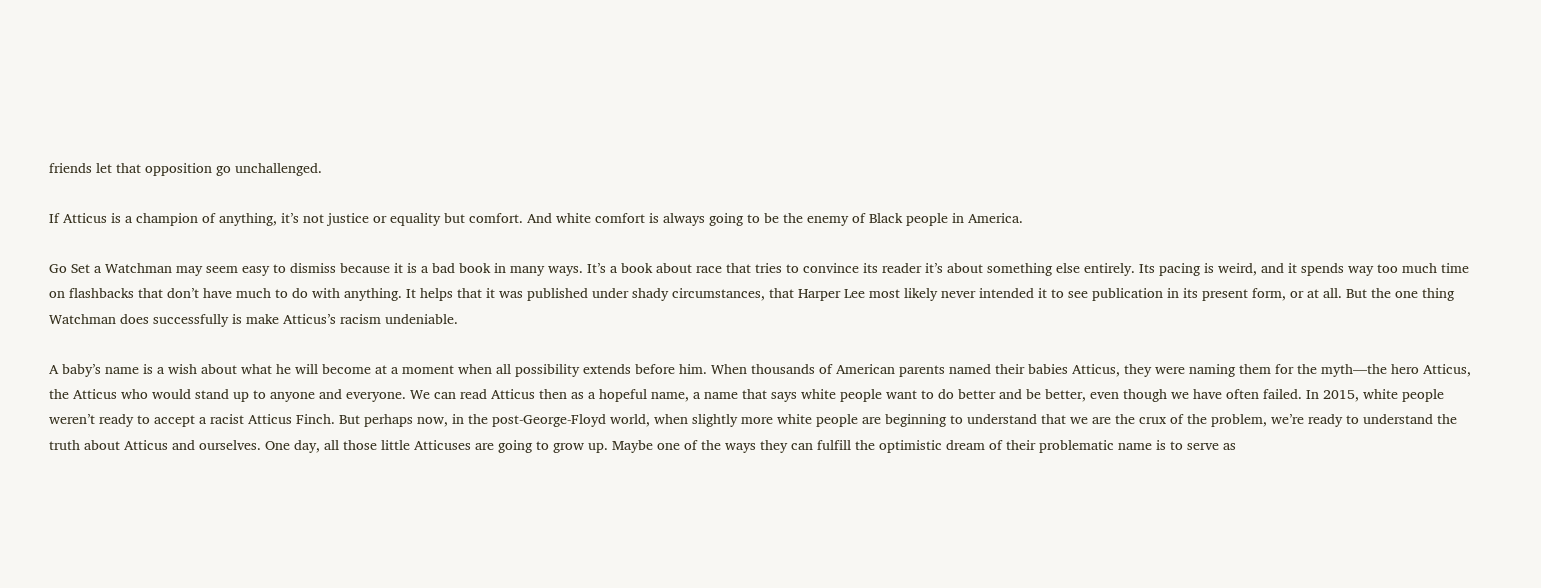friends let that opposition go unchallenged.

If Atticus is a champion of anything, it’s not justice or equality but comfort. And white comfort is always going to be the enemy of Black people in America.

Go Set a Watchman may seem easy to dismiss because it is a bad book in many ways. It’s a book about race that tries to convince its reader it’s about something else entirely. Its pacing is weird, and it spends way too much time on flashbacks that don’t have much to do with anything. It helps that it was published under shady circumstances, that Harper Lee most likely never intended it to see publication in its present form, or at all. But the one thing Watchman does successfully is make Atticus’s racism undeniable.

A baby’s name is a wish about what he will become at a moment when all possibility extends before him. When thousands of American parents named their babies Atticus, they were naming them for the myth—the hero Atticus, the Atticus who would stand up to anyone and everyone. We can read Atticus then as a hopeful name, a name that says white people want to do better and be better, even though we have often failed. In 2015, white people weren’t ready to accept a racist Atticus Finch. But perhaps now, in the post-George-Floyd world, when slightly more white people are beginning to understand that we are the crux of the problem, we’re ready to understand the truth about Atticus and ourselves. One day, all those little Atticuses are going to grow up. Maybe one of the ways they can fulfill the optimistic dream of their problematic name is to serve as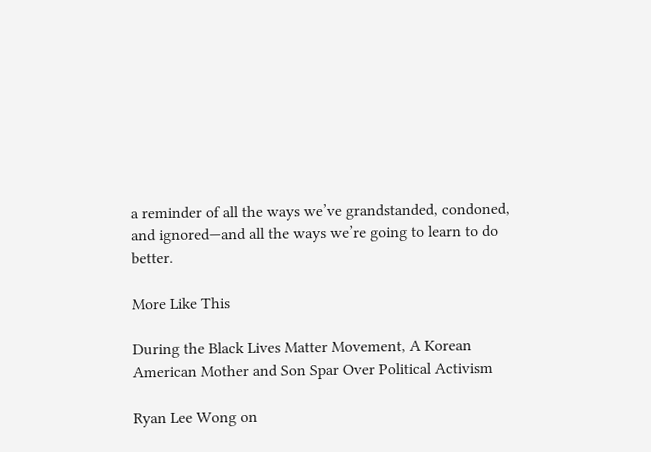a reminder of all the ways we’ve grandstanded, condoned, and ignored—and all the ways we’re going to learn to do better.

More Like This

During the Black Lives Matter Movement, A Korean American Mother and Son Spar Over Political Activism

Ryan Lee Wong on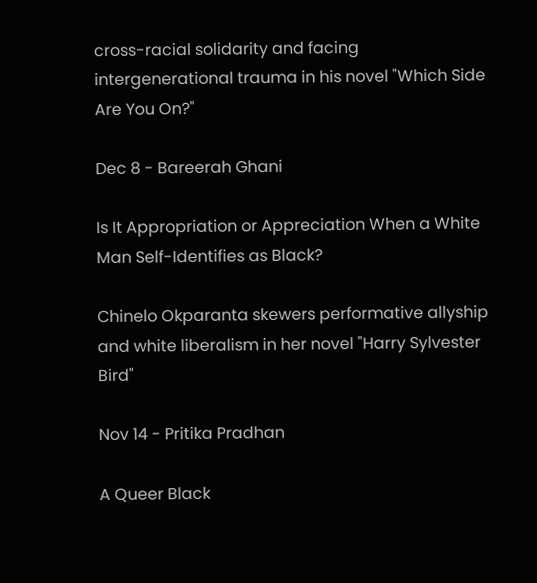cross-racial solidarity and facing intergenerational trauma in his novel "Which Side Are You On?"

Dec 8 - Bareerah Ghani

Is It Appropriation or Appreciation When a White Man Self-Identifies as Black?

Chinelo Okparanta skewers performative allyship and white liberalism in her novel "Harry Sylvester Bird"

Nov 14 - Pritika Pradhan

A Queer Black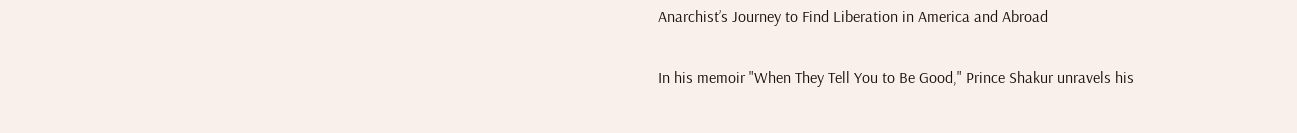Anarchist’s Journey to Find Liberation in America and Abroad

In his memoir "When They Tell You to Be Good," Prince Shakur unravels his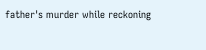father's murder while reckoning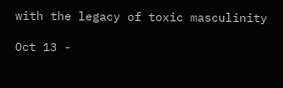with the legacy of toxic masculinity

Oct 13 -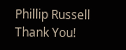Phillip Russell
Thank You!